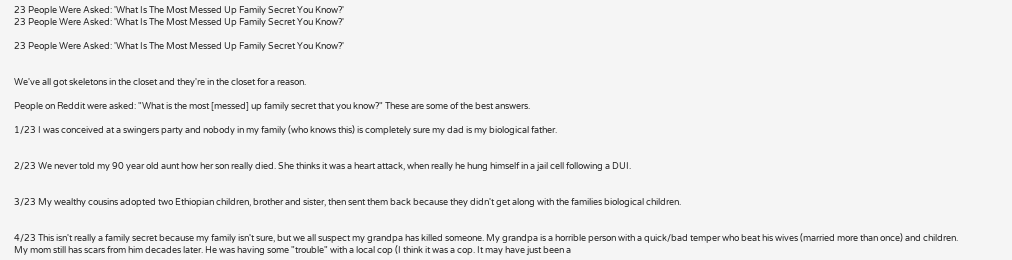23 People Were Asked: 'What Is The Most Messed Up Family Secret You Know?'
23 People Were Asked: 'What Is The Most Messed Up Family Secret You Know?'

23 People Were Asked: 'What Is The Most Messed Up Family Secret You Know?'


We've all got skeletons in the closet and they're in the closet for a reason.

People on Reddit were asked: "What is the most [messed] up family secret that you know?" These are some of the best answers.

1/23 I was conceived at a swingers party and nobody in my family (who knows this) is completely sure my dad is my biological father.


2/23 We never told my 90 year old aunt how her son really died. She thinks it was a heart attack, when really he hung himself in a jail cell following a DUI.


3/23 My wealthy cousins adopted two Ethiopian children, brother and sister, then sent them back because they didn't get along with the families biological children.


4/23 This isn't really a family secret because my family isn't sure, but we all suspect my grandpa has killed someone. My grandpa is a horrible person with a quick/bad temper who beat his wives (married more than once) and children. My mom still has scars from him decades later. He was having some "trouble" with a local cop (I think it was a cop. It may have just been a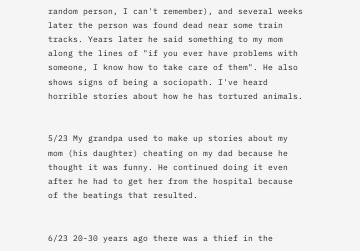random person, I can't remember), and several weeks later the person was found dead near some train tracks. Years later he said something to my mom along the lines of "if you ever have problems with someone, I know how to take care of them". He also shows signs of being a sociopath. I've heard horrible stories about how he has tortured animals.


5/23 My grandpa used to make up stories about my mom (his daughter) cheating on my dad because he thought it was funny. He continued doing it even after he had to get her from the hospital because of the beatings that resulted.


6/23 20-30 years ago there was a thief in the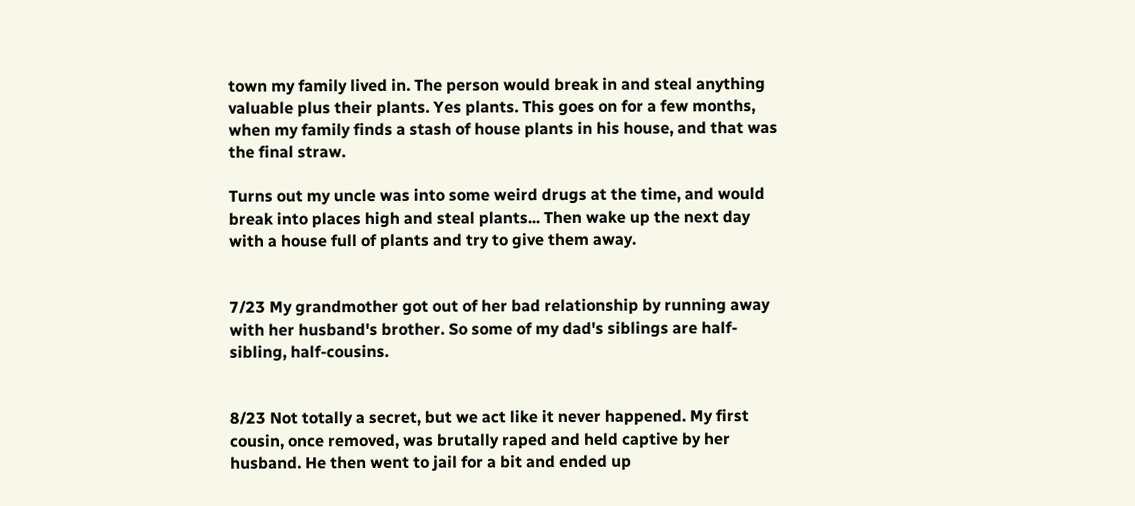town my family lived in. The person would break in and steal anything valuable plus their plants. Yes plants. This goes on for a few months, when my family finds a stash of house plants in his house, and that was the final straw.

Turns out my uncle was into some weird drugs at the time, and would break into places high and steal plants... Then wake up the next day with a house full of plants and try to give them away.


7/23 My grandmother got out of her bad relationship by running away with her husband's brother. So some of my dad's siblings are half-sibling, half-cousins.


8/23 Not totally a secret, but we act like it never happened. My first cousin, once removed, was brutally raped and held captive by her husband. He then went to jail for a bit and ended up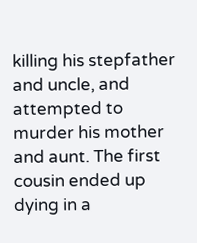killing his stepfather and uncle, and attempted to murder his mother and aunt. The first cousin ended up dying in a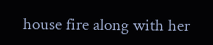house fire along with her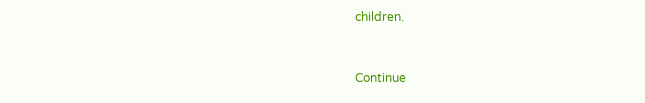children.


Continue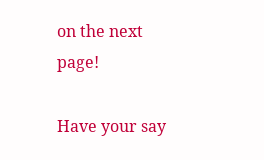on the next page!

Have your say